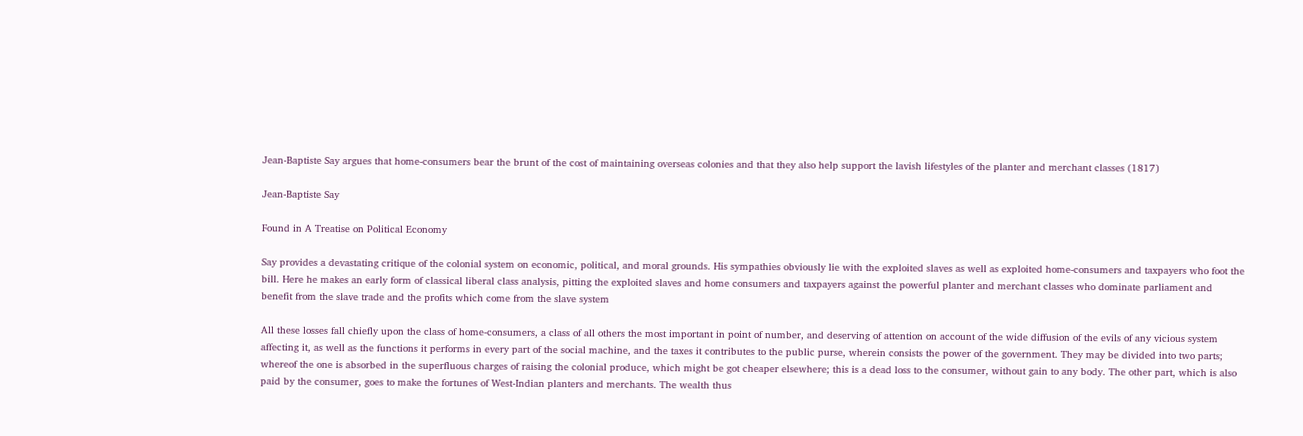Jean-Baptiste Say argues that home-consumers bear the brunt of the cost of maintaining overseas colonies and that they also help support the lavish lifestyles of the planter and merchant classes (1817)

Jean-Baptiste Say

Found in A Treatise on Political Economy

Say provides a devastating critique of the colonial system on economic, political, and moral grounds. His sympathies obviously lie with the exploited slaves as well as exploited home-consumers and taxpayers who foot the bill. Here he makes an early form of classical liberal class analysis, pitting the exploited slaves and home consumers and taxpayers against the powerful planter and merchant classes who dominate parliament and benefit from the slave trade and the profits which come from the slave system

All these losses fall chiefly upon the class of home-consumers, a class of all others the most important in point of number, and deserving of attention on account of the wide diffusion of the evils of any vicious system affecting it, as well as the functions it performs in every part of the social machine, and the taxes it contributes to the public purse, wherein consists the power of the government. They may be divided into two parts; whereof the one is absorbed in the superfluous charges of raising the colonial produce, which might be got cheaper elsewhere; this is a dead loss to the consumer, without gain to any body. The other part, which is also paid by the consumer, goes to make the fortunes of West-Indian planters and merchants. The wealth thus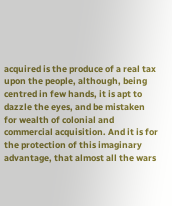acquired is the produce of a real tax upon the people, although, being centred in few hands, it is apt to dazzle the eyes, and be mistaken for wealth of colonial and commercial acquisition. And it is for the protection of this imaginary advantage, that almost all the wars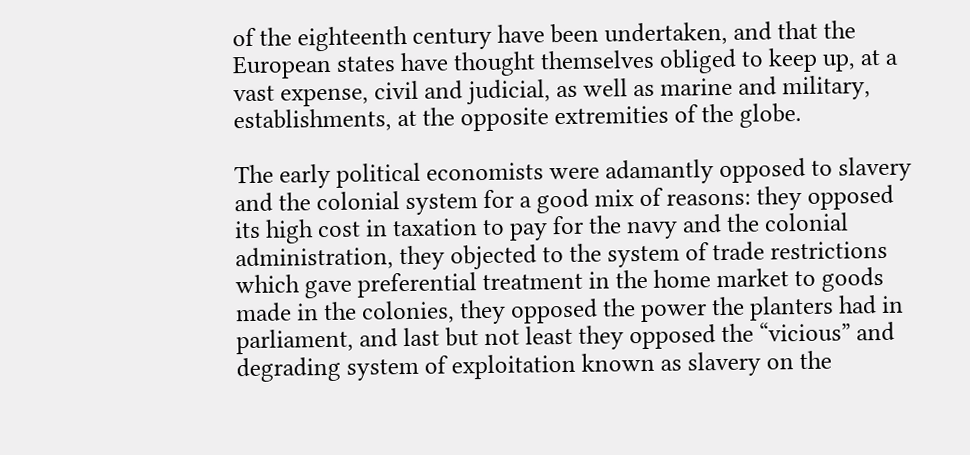of the eighteenth century have been undertaken, and that the European states have thought themselves obliged to keep up, at a vast expense, civil and judicial, as well as marine and military, establishments, at the opposite extremities of the globe.

The early political economists were adamantly opposed to slavery and the colonial system for a good mix of reasons: they opposed its high cost in taxation to pay for the navy and the colonial administration, they objected to the system of trade restrictions which gave preferential treatment in the home market to goods made in the colonies, they opposed the power the planters had in parliament, and last but not least they opposed the “vicious” and degrading system of exploitation known as slavery on the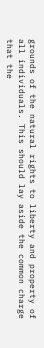grounds of the natural rights to liberty and property of all individuals. This should lay aside the common charge that the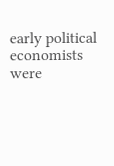early political economists were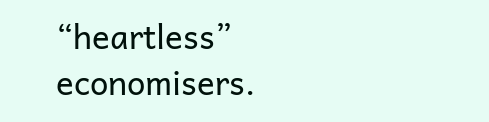“heartless” economisers.